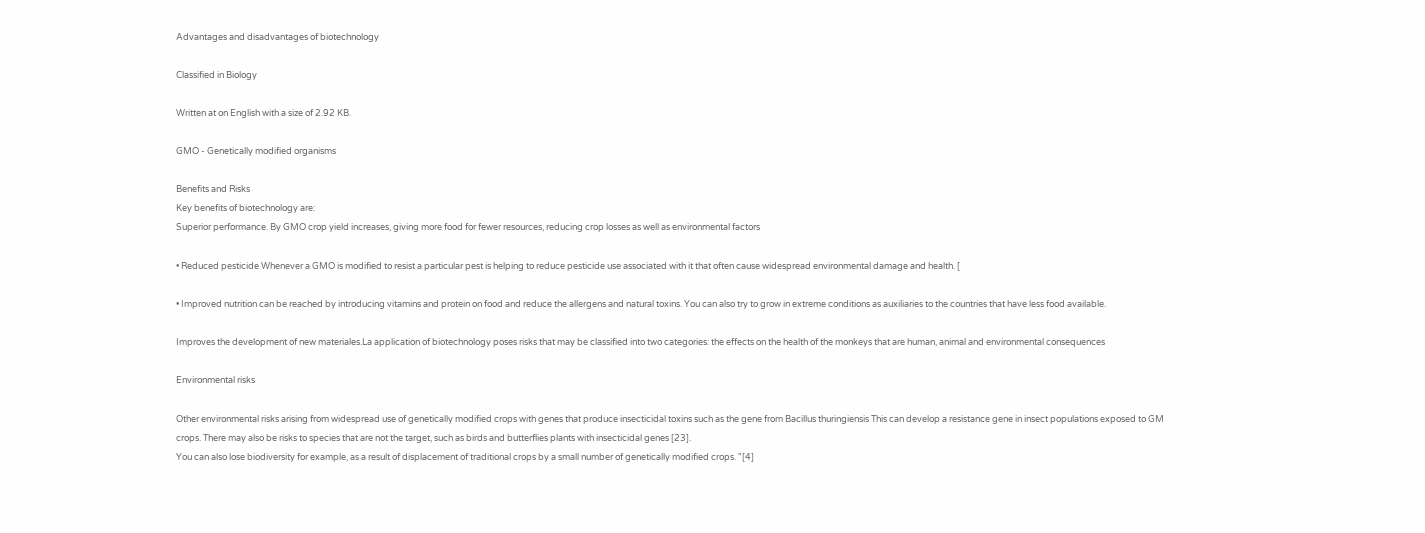Advantages and disadvantages of biotechnology

Classified in Biology

Written at on English with a size of 2.92 KB.

GMO - Genetically modified organisms

Benefits and Risks
Key benefits of biotechnology are:
Superior performance. By GMO crop yield increases, giving more food for fewer resources, reducing crop losses as well as environmental factors

• Reduced pesticide Whenever a GMO is modified to resist a particular pest is helping to reduce pesticide use associated with it that often cause widespread environmental damage and health. [

• Improved nutrition can be reached by introducing vitamins and protein on food and reduce the allergens and natural toxins. You can also try to grow in extreme conditions as auxiliaries to the countries that have less food available.

Improves the development of new materiales.La application of biotechnology poses risks that may be classified into two categories: the effects on the health of the monkeys that are human, animal and environmental consequences

Environmental risks

Other environmental risks arising from widespread use of genetically modified crops with genes that produce insecticidal toxins such as the gene from Bacillus thuringiensis This can develop a resistance gene in insect populations exposed to GM crops. There may also be risks to species that are not the target, such as birds and butterflies plants with insecticidal genes [23].
You can also lose biodiversity for example, as a result of displacement of traditional crops by a small number of genetically modified crops. "[4]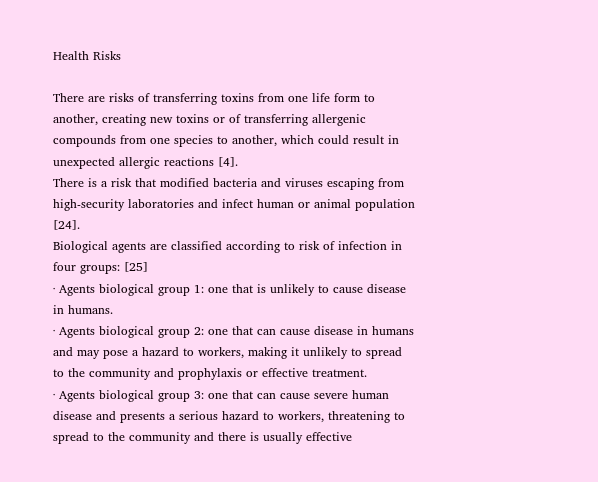Health Risks

There are risks of transferring toxins from one life form to another, creating new toxins or of transferring allergenic compounds from one species to another, which could result in unexpected allergic reactions [4].
There is a risk that modified bacteria and viruses escaping from high-security laboratories and infect human or animal population [24].
Biological agents are classified according to risk of infection in four groups: [25]
· Agents biological group 1: one that is unlikely to cause disease in humans.
· Agents biological group 2: one that can cause disease in humans and may pose a hazard to workers, making it unlikely to spread to the community and prophylaxis or effective treatment.
· Agents biological group 3: one that can cause severe human disease and presents a serious hazard to workers, threatening to spread to the community and there is usually effective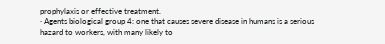prophylaxis or effective treatment.
· Agents biological group 4: one that causes severe disease in humans is a serious hazard to workers, with many likely to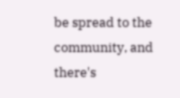be spread to the community, and there's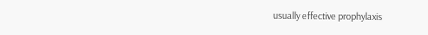usually effective prophylaxis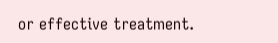or effective treatment.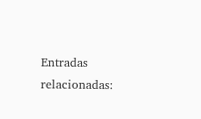Entradas relacionadas: